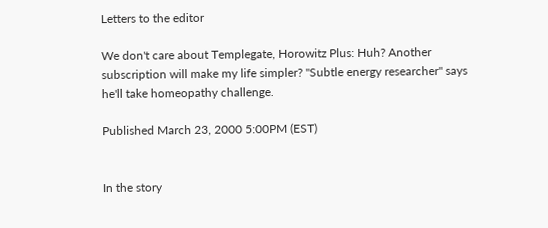Letters to the editor

We don't care about Templegate, Horowitz Plus: Huh? Another subscription will make my life simpler? "Subtle energy researcher" says he'll take homeopathy challenge.

Published March 23, 2000 5:00PM (EST)


In the story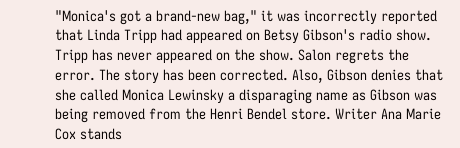"Monica's got a brand-new bag," it was incorrectly reported that Linda Tripp had appeared on Betsy Gibson's radio show. Tripp has never appeared on the show. Salon regrets the error. The story has been corrected. Also, Gibson denies that she called Monica Lewinsky a disparaging name as Gibson was being removed from the Henri Bendel store. Writer Ana Marie Cox stands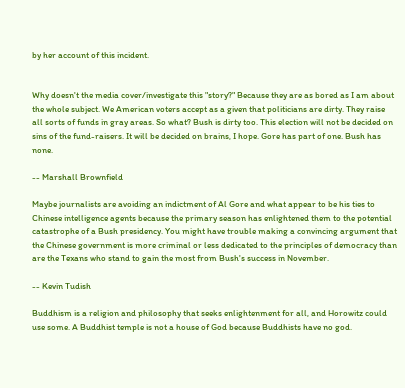by her account of this incident.


Why doesn't the media cover/investigate this "story?" Because they are as bored as I am about the whole subject. We American voters accept as a given that politicians are dirty. They raise all sorts of funds in gray areas. So what? Bush is dirty too. This election will not be decided on sins of the fund-raisers. It will be decided on brains, I hope. Gore has part of one. Bush has none.

-- Marshall Brownfield

Maybe journalists are avoiding an indictment of Al Gore and what appear to be his ties to Chinese intelligence agents because the primary season has enlightened them to the potential catastrophe of a Bush presidency. You might have trouble making a convincing argument that the Chinese government is more criminal or less dedicated to the principles of democracy than are the Texans who stand to gain the most from Bush's success in November.

-- Kevin Tudish

Buddhism is a religion and philosophy that seeks enlightenment for all, and Horowitz could use some. A Buddhist temple is not a house of God because Buddhists have no god.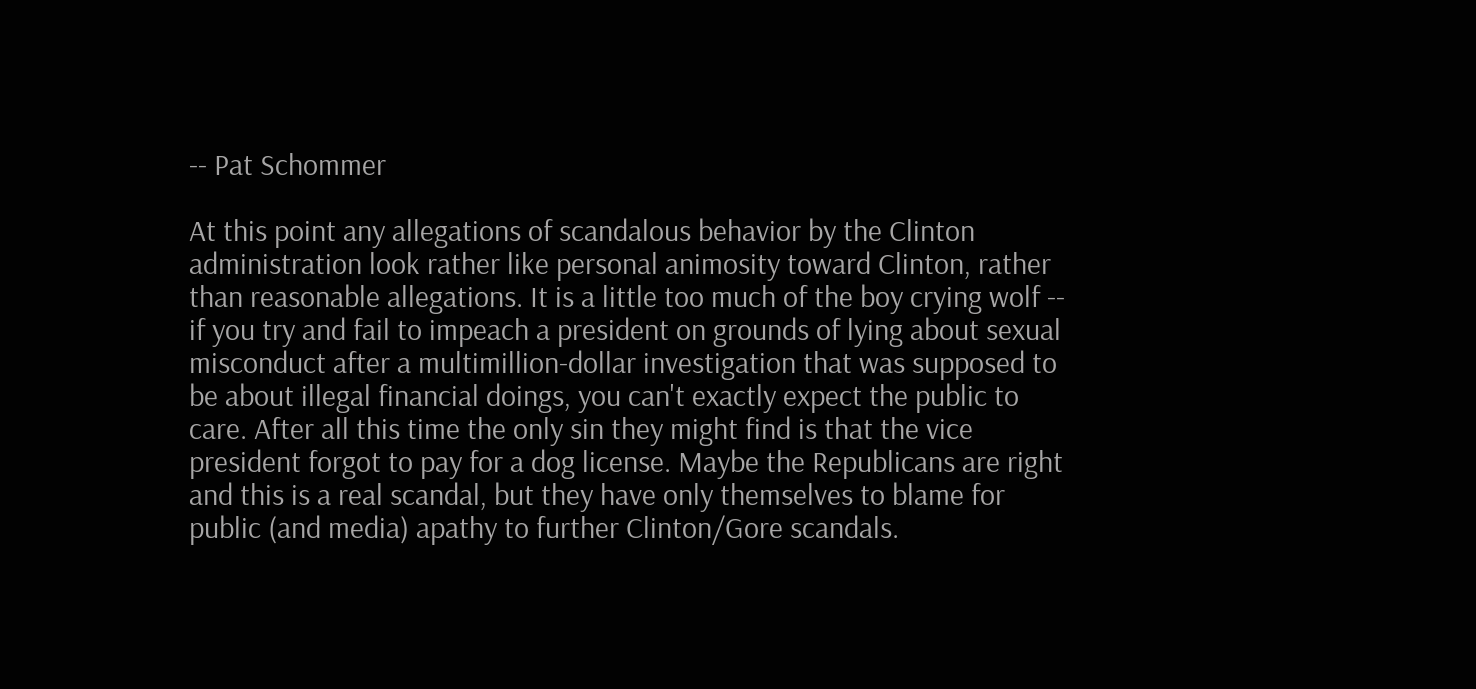-- Pat Schommer

At this point any allegations of scandalous behavior by the Clinton administration look rather like personal animosity toward Clinton, rather than reasonable allegations. It is a little too much of the boy crying wolf -- if you try and fail to impeach a president on grounds of lying about sexual misconduct after a multimillion-dollar investigation that was supposed to be about illegal financial doings, you can't exactly expect the public to care. After all this time the only sin they might find is that the vice president forgot to pay for a dog license. Maybe the Republicans are right and this is a real scandal, but they have only themselves to blame for public (and media) apathy to further Clinton/Gore scandals.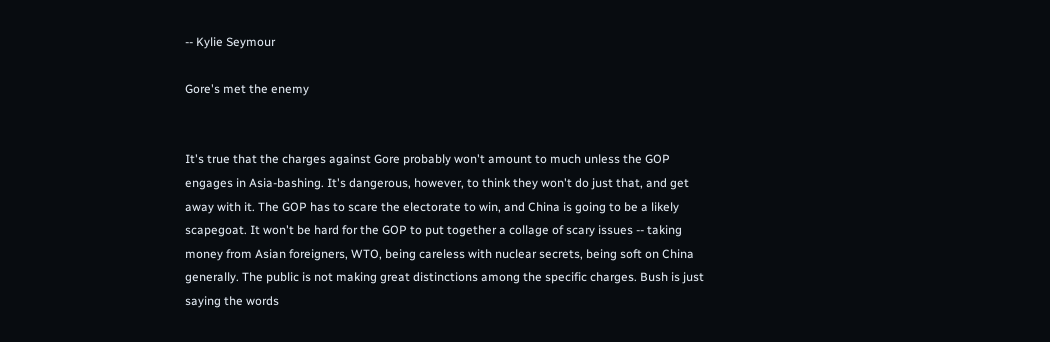-- Kylie Seymour

Gore's met the enemy


It's true that the charges against Gore probably won't amount to much unless the GOP engages in Asia-bashing. It's dangerous, however, to think they won't do just that, and get away with it. The GOP has to scare the electorate to win, and China is going to be a likely scapegoat. It won't be hard for the GOP to put together a collage of scary issues -- taking money from Asian foreigners, WTO, being careless with nuclear secrets, being soft on China generally. The public is not making great distinctions among the specific charges. Bush is just saying the words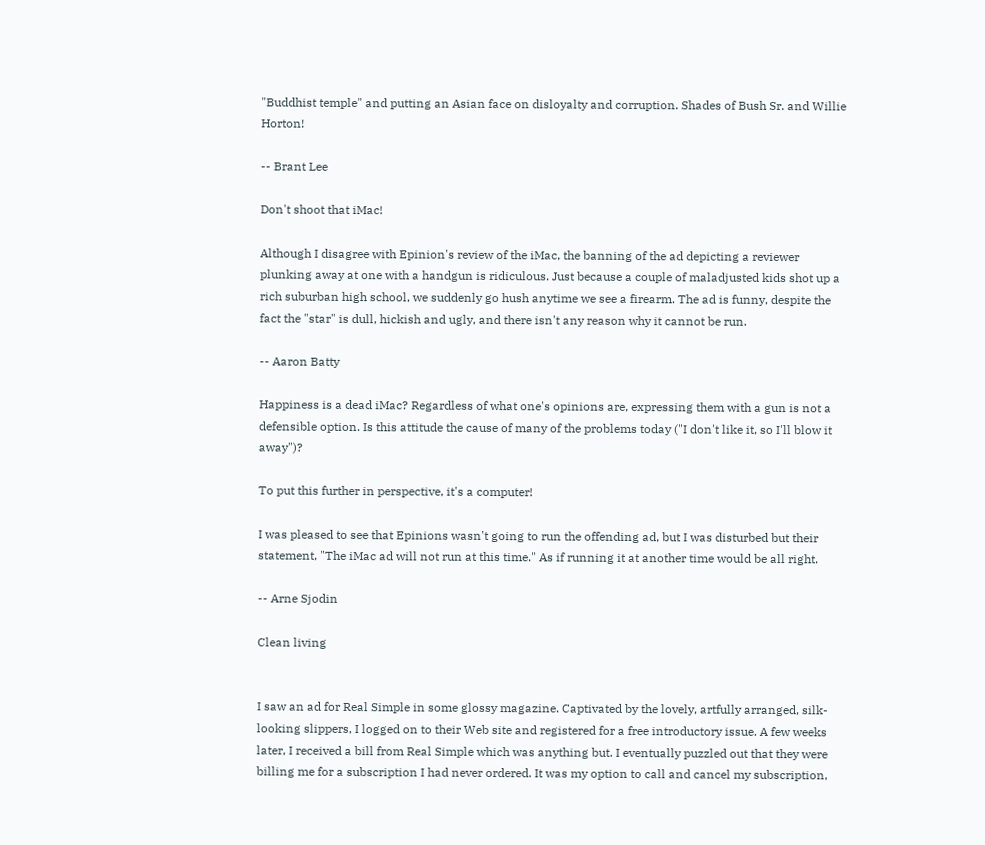"Buddhist temple" and putting an Asian face on disloyalty and corruption. Shades of Bush Sr. and Willie Horton!

-- Brant Lee

Don't shoot that iMac!

Although I disagree with Epinion's review of the iMac, the banning of the ad depicting a reviewer plunking away at one with a handgun is ridiculous. Just because a couple of maladjusted kids shot up a rich suburban high school, we suddenly go hush anytime we see a firearm. The ad is funny, despite the fact the "star" is dull, hickish and ugly, and there isn't any reason why it cannot be run.

-- Aaron Batty

Happiness is a dead iMac? Regardless of what one's opinions are, expressing them with a gun is not a defensible option. Is this attitude the cause of many of the problems today ("I don't like it, so I'll blow it away")?

To put this further in perspective, it's a computer!

I was pleased to see that Epinions wasn't going to run the offending ad, but I was disturbed but their statement, "The iMac ad will not run at this time." As if running it at another time would be all right.

-- Arne Sjodin

Clean living


I saw an ad for Real Simple in some glossy magazine. Captivated by the lovely, artfully arranged, silk-looking slippers, I logged on to their Web site and registered for a free introductory issue. A few weeks later, I received a bill from Real Simple which was anything but. I eventually puzzled out that they were billing me for a subscription I had never ordered. It was my option to call and cancel my subscription,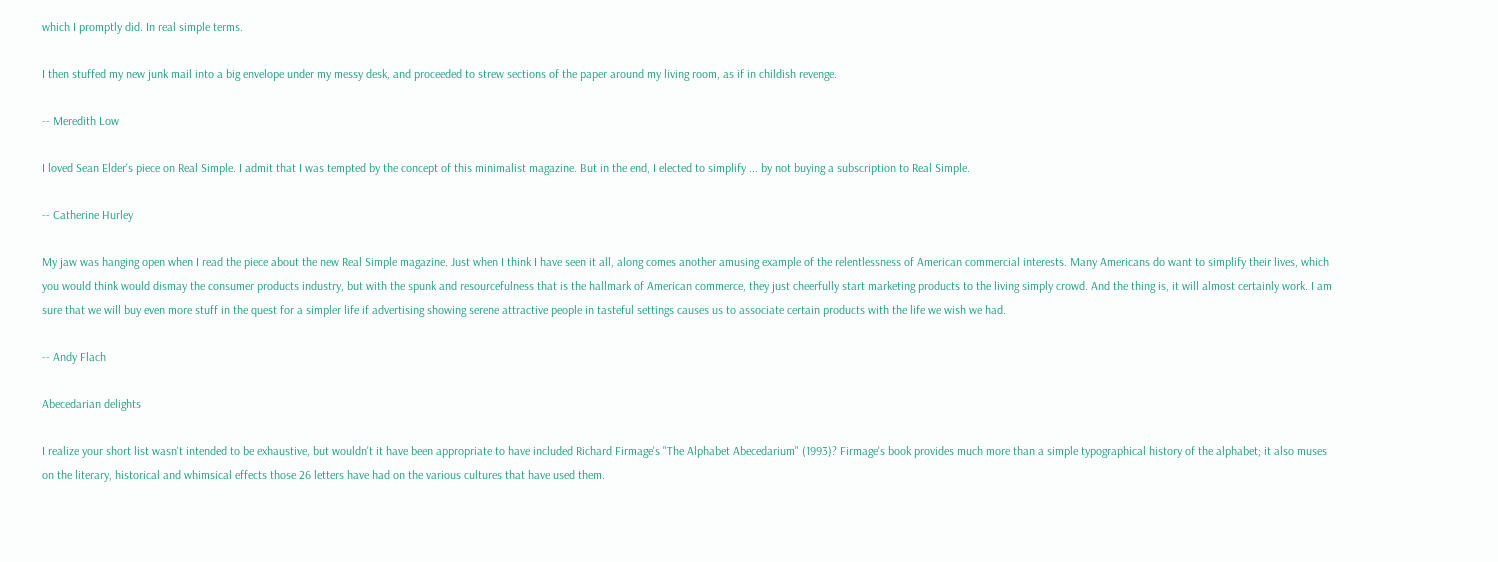which I promptly did. In real simple terms.

I then stuffed my new junk mail into a big envelope under my messy desk, and proceeded to strew sections of the paper around my living room, as if in childish revenge.

-- Meredith Low

I loved Sean Elder's piece on Real Simple. I admit that I was tempted by the concept of this minimalist magazine. But in the end, I elected to simplify ... by not buying a subscription to Real Simple.

-- Catherine Hurley

My jaw was hanging open when I read the piece about the new Real Simple magazine. Just when I think I have seen it all, along comes another amusing example of the relentlessness of American commercial interests. Many Americans do want to simplify their lives, which you would think would dismay the consumer products industry, but with the spunk and resourcefulness that is the hallmark of American commerce, they just cheerfully start marketing products to the living simply crowd. And the thing is, it will almost certainly work. I am sure that we will buy even more stuff in the quest for a simpler life if advertising showing serene attractive people in tasteful settings causes us to associate certain products with the life we wish we had.

-- Andy Flach

Abecedarian delights

I realize your short list wasn't intended to be exhaustive, but wouldn't it have been appropriate to have included Richard Firmage's "The Alphabet Abecedarium" (1993)? Firmage's book provides much more than a simple typographical history of the alphabet; it also muses on the literary, historical and whimsical effects those 26 letters have had on the various cultures that have used them.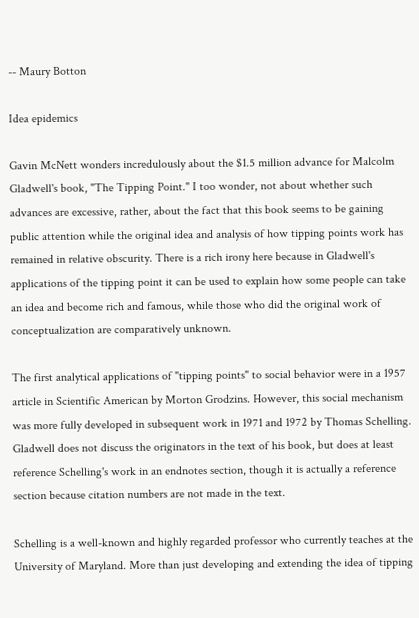-- Maury Botton

Idea epidemics

Gavin McNett wonders incredulously about the $1.5 million advance for Malcolm Gladwell's book, "The Tipping Point." I too wonder, not about whether such advances are excessive, rather, about the fact that this book seems to be gaining public attention while the original idea and analysis of how tipping points work has remained in relative obscurity. There is a rich irony here because in Gladwell's applications of the tipping point it can be used to explain how some people can take an idea and become rich and famous, while those who did the original work of conceptualization are comparatively unknown.

The first analytical applications of "tipping points" to social behavior were in a 1957 article in Scientific American by Morton Grodzins. However, this social mechanism was more fully developed in subsequent work in 1971 and 1972 by Thomas Schelling. Gladwell does not discuss the originators in the text of his book, but does at least reference Schelling's work in an endnotes section, though it is actually a reference section because citation numbers are not made in the text.

Schelling is a well-known and highly regarded professor who currently teaches at the University of Maryland. More than just developing and extending the idea of tipping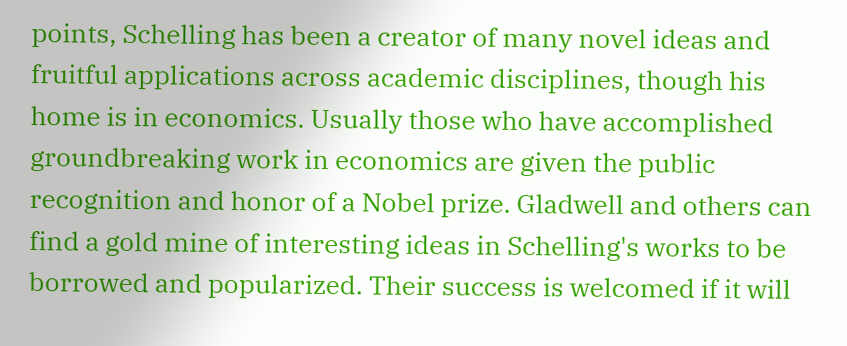points, Schelling has been a creator of many novel ideas and fruitful applications across academic disciplines, though his home is in economics. Usually those who have accomplished groundbreaking work in economics are given the public recognition and honor of a Nobel prize. Gladwell and others can find a gold mine of interesting ideas in Schelling's works to be borrowed and popularized. Their success is welcomed if it will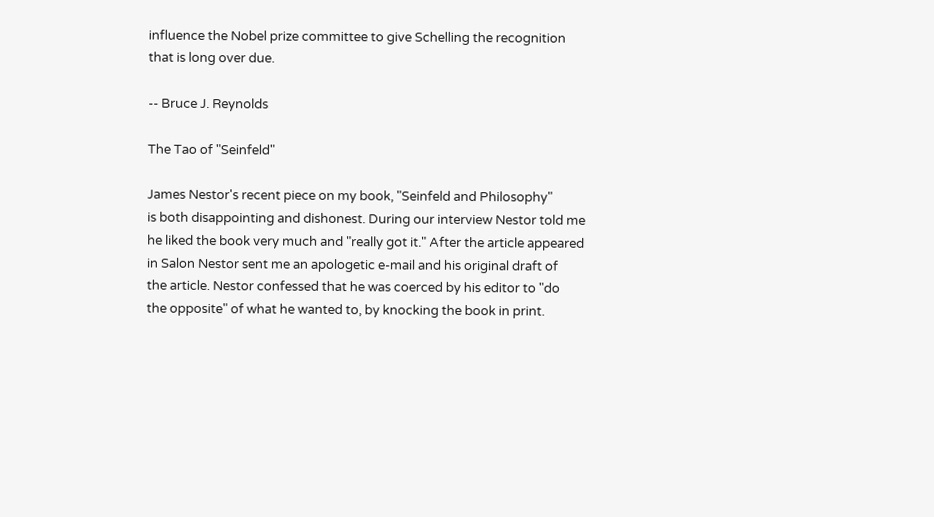influence the Nobel prize committee to give Schelling the recognition that is long over due.

-- Bruce J. Reynolds

The Tao of "Seinfeld"

James Nestor's recent piece on my book, "Seinfeld and Philosophy"
is both disappointing and dishonest. During our interview Nestor told me
he liked the book very much and "really got it." After the article appeared
in Salon Nestor sent me an apologetic e-mail and his original draft of
the article. Nestor confessed that he was coerced by his editor to "do
the opposite" of what he wanted to, by knocking the book in print.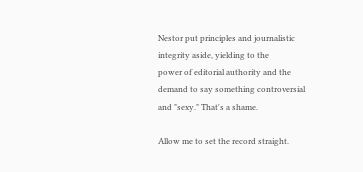Nestor put principles and journalistic integrity aside, yielding to the
power of editorial authority and the demand to say something controversial
and "sexy." That's a shame.

Allow me to set the record straight.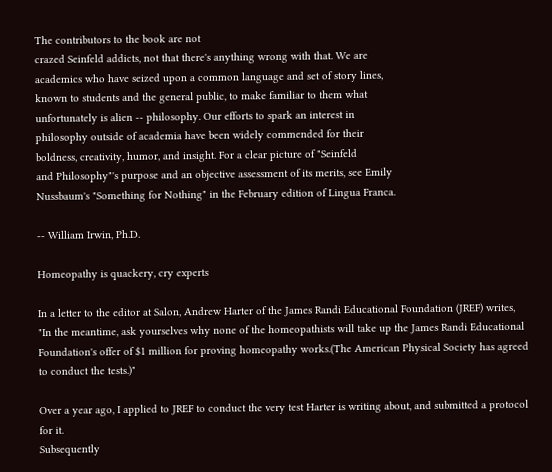The contributors to the book are not
crazed Seinfeld addicts, not that there's anything wrong with that. We are
academics who have seized upon a common language and set of story lines,
known to students and the general public, to make familiar to them what
unfortunately is alien -- philosophy. Our efforts to spark an interest in
philosophy outside of academia have been widely commended for their
boldness, creativity, humor, and insight. For a clear picture of "Seinfeld
and Philosophy"'s purpose and an objective assessment of its merits, see Emily
Nussbaum's "Something for Nothing" in the February edition of Lingua Franca.

-- William Irwin, Ph.D.

Homeopathy is quackery, cry experts

In a letter to the editor at Salon, Andrew Harter of the James Randi Educational Foundation (JREF) writes, "In the meantime, ask yourselves why none of the homeopathists will take up the James Randi Educational Foundation's offer of $1 million for proving homeopathy works.(The American Physical Society has agreed to conduct the tests.)"

Over a year ago, I applied to JREF to conduct the very test Harter is writing about, and submitted a protocol for it.
Subsequently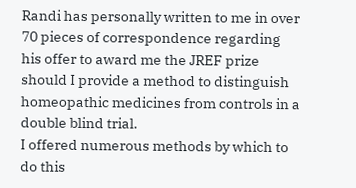Randi has personally written to me in over 70 pieces of correspondence regarding his offer to award me the JREF prize should I provide a method to distinguish homeopathic medicines from controls in a double blind trial.
I offered numerous methods by which to do this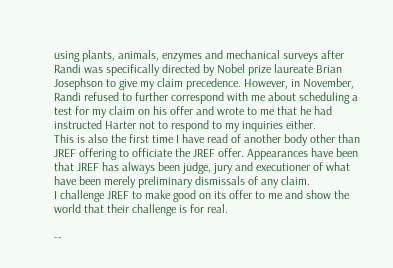using plants, animals, enzymes and mechanical surveys after Randi was specifically directed by Nobel prize laureate Brian Josephson to give my claim precedence. However, in November, Randi refused to further correspond with me about scheduling a test for my claim on his offer and wrote to me that he had instructed Harter not to respond to my inquiries either.
This is also the first time I have read of another body other than JREF offering to officiate the JREF offer. Appearances have been that JREF has always been judge, jury and executioner of what have been merely preliminary dismissals of any claim.
I challenge JREF to make good on its offer to me and show the world that their challenge is for real.

--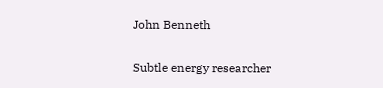John Benneth

Subtle energy researcher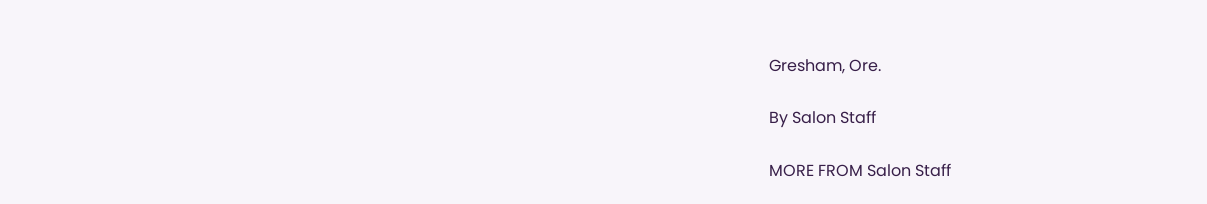Gresham, Ore.

By Salon Staff

MORE FROM Salon Staff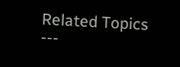Related Topics ---